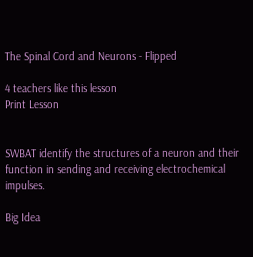The Spinal Cord and Neurons - Flipped

4 teachers like this lesson
Print Lesson


SWBAT identify the structures of a neuron and their function in sending and receiving electrochemical impulses.

Big Idea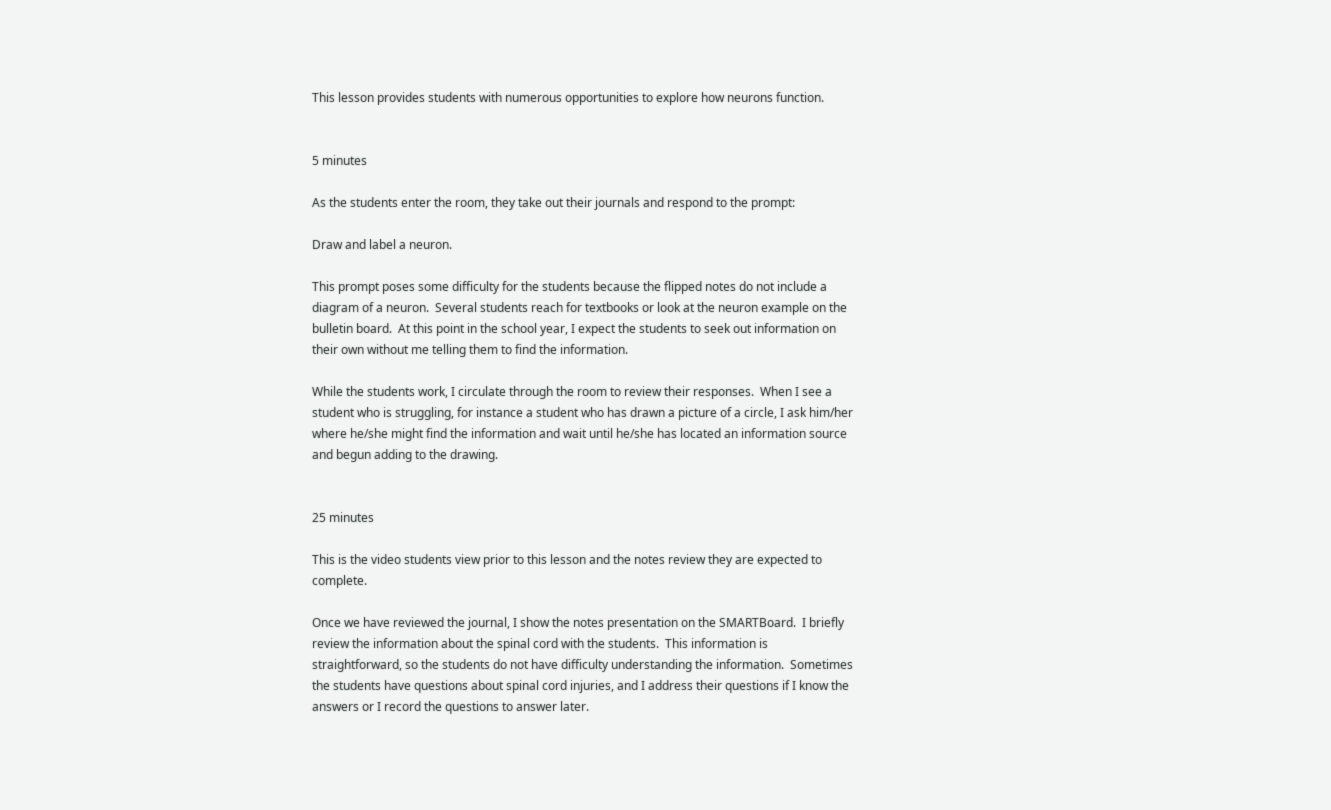This lesson provides students with numerous opportunities to explore how neurons function.


5 minutes

As the students enter the room, they take out their journals and respond to the prompt:

Draw and label a neuron.

This prompt poses some difficulty for the students because the flipped notes do not include a diagram of a neuron.  Several students reach for textbooks or look at the neuron example on the bulletin board.  At this point in the school year, I expect the students to seek out information on their own without me telling them to find the information.

While the students work, I circulate through the room to review their responses.  When I see a student who is struggling, for instance a student who has drawn a picture of a circle, I ask him/her where he/she might find the information and wait until he/she has located an information source and begun adding to the drawing.


25 minutes

This is the video students view prior to this lesson and the notes review they are expected to complete.

Once we have reviewed the journal, I show the notes presentation on the SMARTBoard.  I briefly review the information about the spinal cord with the students.  This information is straightforward, so the students do not have difficulty understanding the information.  Sometimes the students have questions about spinal cord injuries, and I address their questions if I know the answers or I record the questions to answer later.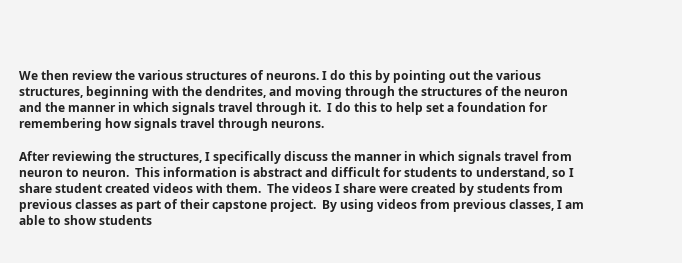We then review the various structures of neurons. I do this by pointing out the various structures, beginning with the dendrites, and moving through the structures of the neuron and the manner in which signals travel through it.  I do this to help set a foundation for remembering how signals travel through neurons.

After reviewing the structures, I specifically discuss the manner in which signals travel from neuron to neuron.  This information is abstract and difficult for students to understand, so I share student created videos with them.  The videos I share were created by students from previous classes as part of their capstone project.  By using videos from previous classes, I am able to show students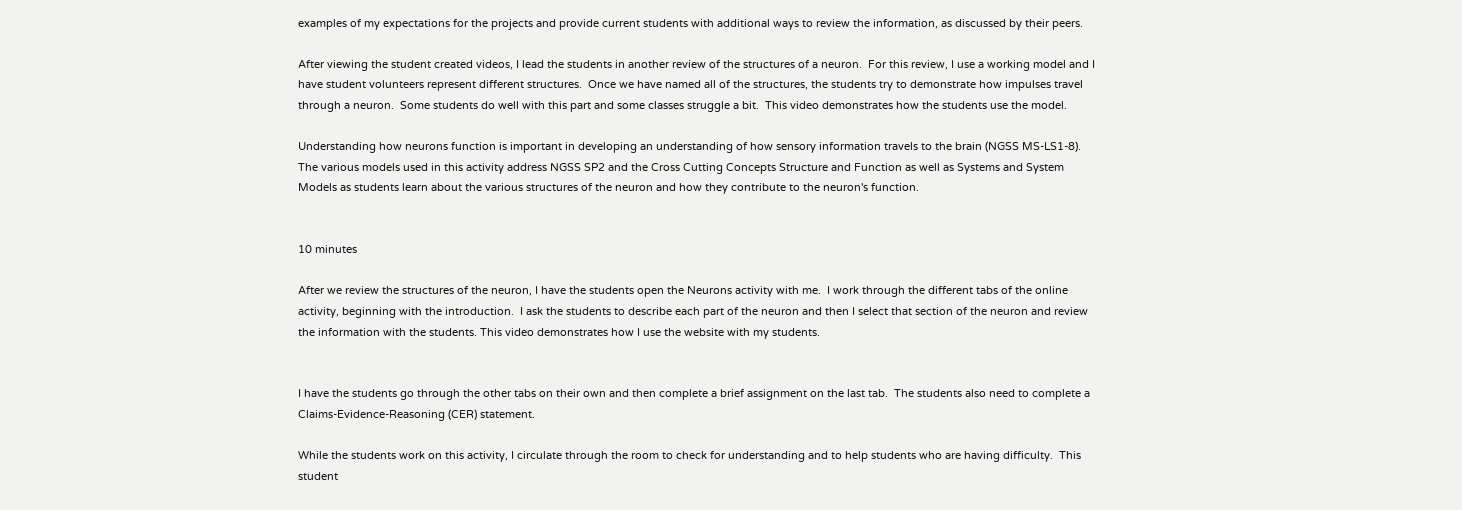examples of my expectations for the projects and provide current students with additional ways to review the information, as discussed by their peers.

After viewing the student created videos, I lead the students in another review of the structures of a neuron.  For this review, I use a working model and I have student volunteers represent different structures.  Once we have named all of the structures, the students try to demonstrate how impulses travel through a neuron.  Some students do well with this part and some classes struggle a bit.  This video demonstrates how the students use the model.

Understanding how neurons function is important in developing an understanding of how sensory information travels to the brain (NGSS MS-LS1-8).  The various models used in this activity address NGSS SP2 and the Cross Cutting Concepts Structure and Function as well as Systems and System Models as students learn about the various structures of the neuron and how they contribute to the neuron's function.


10 minutes

After we review the structures of the neuron, I have the students open the Neurons activity with me.  I work through the different tabs of the online activity, beginning with the introduction.  I ask the students to describe each part of the neuron and then I select that section of the neuron and review the information with the students. This video demonstrates how I use the website with my students.


I have the students go through the other tabs on their own and then complete a brief assignment on the last tab.  The students also need to complete a Claims-Evidence-Reasoning (CER) statement.

While the students work on this activity, I circulate through the room to check for understanding and to help students who are having difficulty.  This student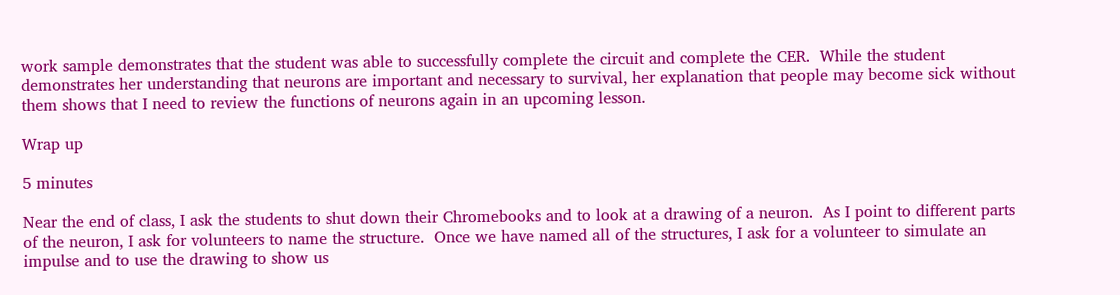work sample demonstrates that the student was able to successfully complete the circuit and complete the CER.  While the student demonstrates her understanding that neurons are important and necessary to survival, her explanation that people may become sick without them shows that I need to review the functions of neurons again in an upcoming lesson.

Wrap up

5 minutes

Near the end of class, I ask the students to shut down their Chromebooks and to look at a drawing of a neuron.  As I point to different parts of the neuron, I ask for volunteers to name the structure.  Once we have named all of the structures, I ask for a volunteer to simulate an impulse and to use the drawing to show us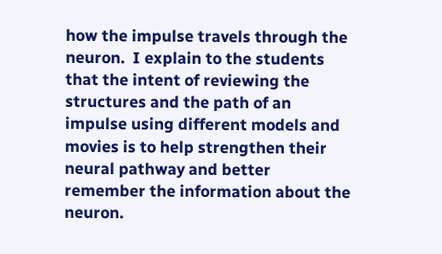how the impulse travels through the neuron.  I explain to the students that the intent of reviewing the structures and the path of an impulse using different models and movies is to help strengthen their neural pathway and better remember the information about the neuron.